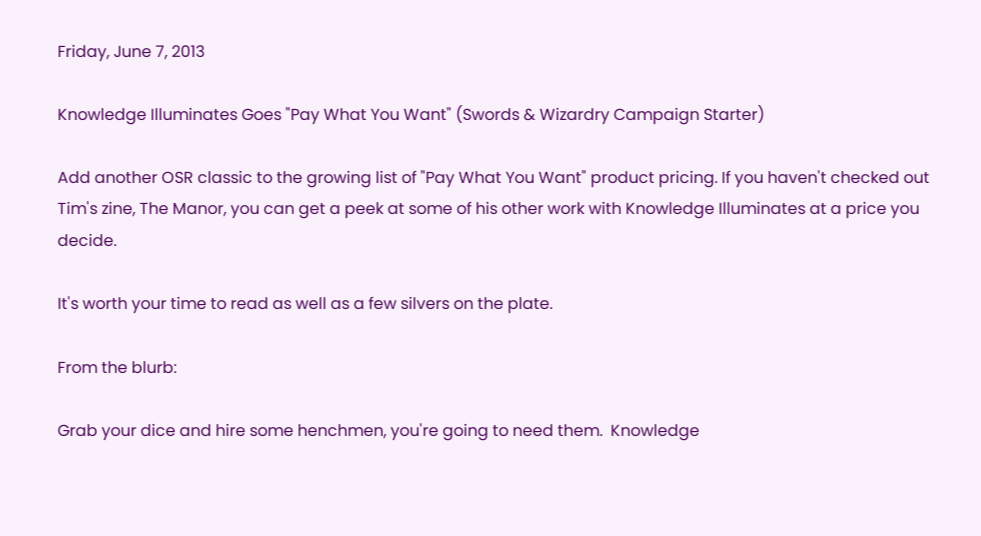Friday, June 7, 2013

Knowledge Illuminates Goes "Pay What You Want" (Swords & Wizardry Campaign Starter)

Add another OSR classic to the growing list of "Pay What You Want" product pricing. If you haven't checked out Tim's zine, The Manor, you can get a peek at some of his other work with Knowledge Illuminates at a price you decide.

It's worth your time to read as well as a few silvers on the plate.

From the blurb:

Grab your dice and hire some henchmen, you're going to need them.  Knowledge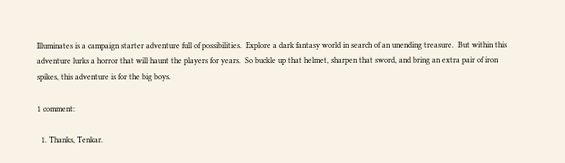Illuminates is a campaign starter adventure full of possibilities.  Explore a dark fantasy world in search of an unending treasure.  But within this adventure lurks a horror that will haunt the players for years.  So buckle up that helmet, sharpen that sword, and bring an extra pair of iron spikes, this adventure is for the big boys.

1 comment:

  1. Thanks, Tenkar.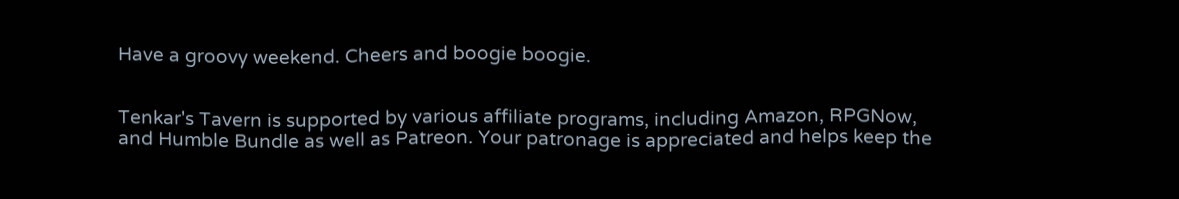Have a groovy weekend. Cheers and boogie boogie.


Tenkar's Tavern is supported by various affiliate programs, including Amazon, RPGNow,
and Humble Bundle as well as Patreon. Your patronage is appreciated and helps keep the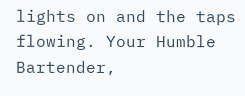lights on and the taps flowing. Your Humble Bartender,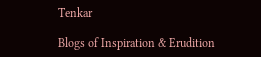Tenkar

Blogs of Inspiration & Erudition